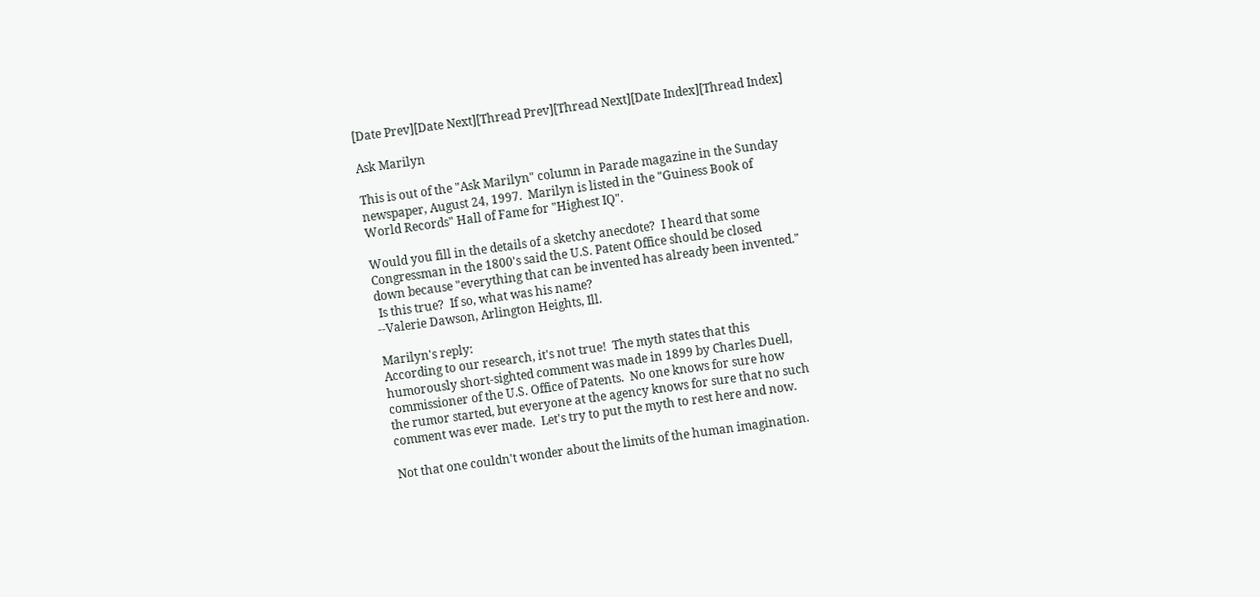[Date Prev][Date Next][Thread Prev][Thread Next][Date Index][Thread Index]

Ask Marilyn

This is out of the "Ask Marilyn" column in Parade magazine in the Sunday
newspaper, August 24, 1997.  Marilyn is listed in the "Guiness Book of
World Records" Hall of Fame for "Highest IQ".

Would you fill in the details of a sketchy anecdote?  I heard that some
Congressman in the 1800's said the U.S. Patent Office should be closed
down because "everything that can be invented has already been invented."
 Is this true?  If so, what was his name?
--Valerie Dawson, Arlington Heights, Ill.

Marilyn's reply:
According to our research, it's not true!  The myth states that this
humorously short-sighted comment was made in 1899 by Charles Duell,
commissioner of the U.S. Office of Patents.  No one knows for sure how
the rumor started, but everyone at the agency knows for sure that no such
comment was ever made.  Let's try to put the myth to rest here and now.

Not that one couldn't wonder about the limits of the human imagination.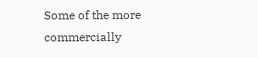Some of the more commercially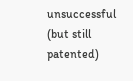unsuccessful (but still patented)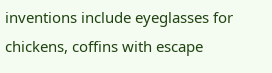inventions include eyeglasses for chickens, coffins with escape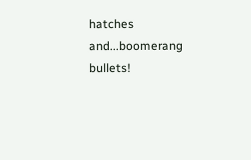hatches
and...boomerang bullets!